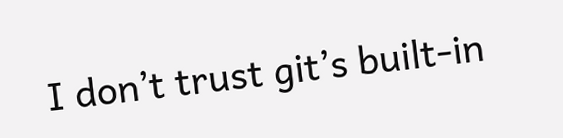I don’t trust git’s built-in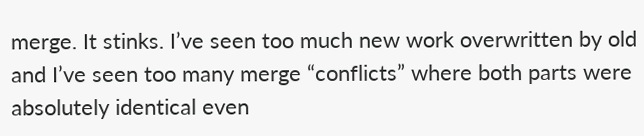merge. It stinks. I’ve seen too much new work overwritten by old and I’ve seen too many merge “conflicts” where both parts were absolutely identical even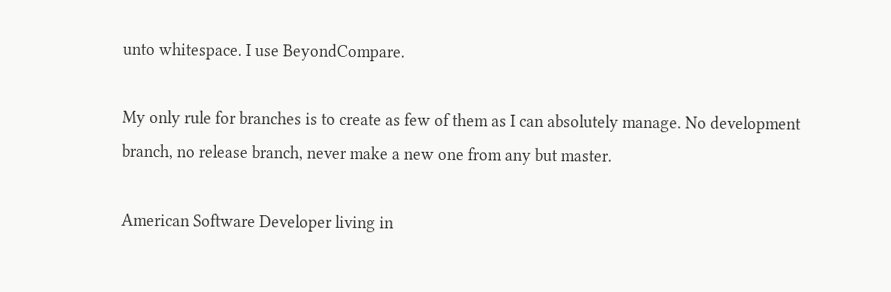unto whitespace. I use BeyondCompare.

My only rule for branches is to create as few of them as I can absolutely manage. No development branch, no release branch, never make a new one from any but master.

American Software Developer living in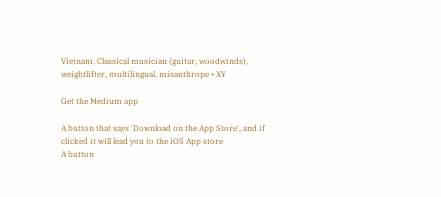Vietnam. Classical musician (guitar, woodwinds), weightlifter, multilingual, misanthrope • XY

Get the Medium app

A button that says 'Download on the App Store', and if clicked it will lead you to the iOS App store
A button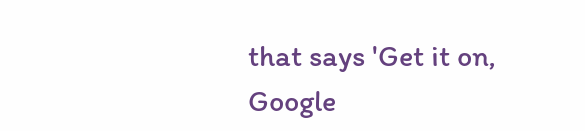that says 'Get it on, Google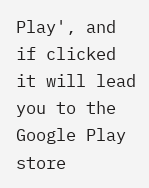Play', and if clicked it will lead you to the Google Play store